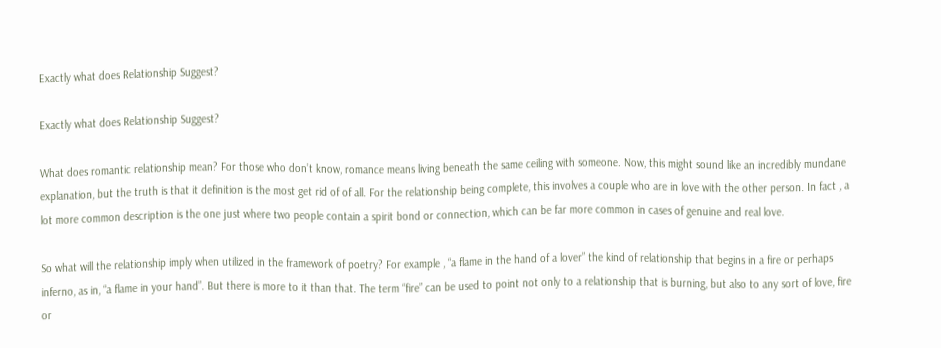Exactly what does Relationship Suggest?

Exactly what does Relationship Suggest?

What does romantic relationship mean? For those who don’t know, romance means living beneath the same ceiling with someone. Now, this might sound like an incredibly mundane explanation, but the truth is that it definition is the most get rid of of all. For the relationship being complete, this involves a couple who are in love with the other person. In fact , a lot more common description is the one just where two people contain a spirit bond or connection, which can be far more common in cases of genuine and real love.

So what will the relationship imply when utilized in the framework of poetry? For example , “a flame in the hand of a lover” the kind of relationship that begins in a fire or perhaps inferno, as in, “a flame in your hand”. But there is more to it than that. The term “fire” can be used to point not only to a relationship that is burning, but also to any sort of love, fire or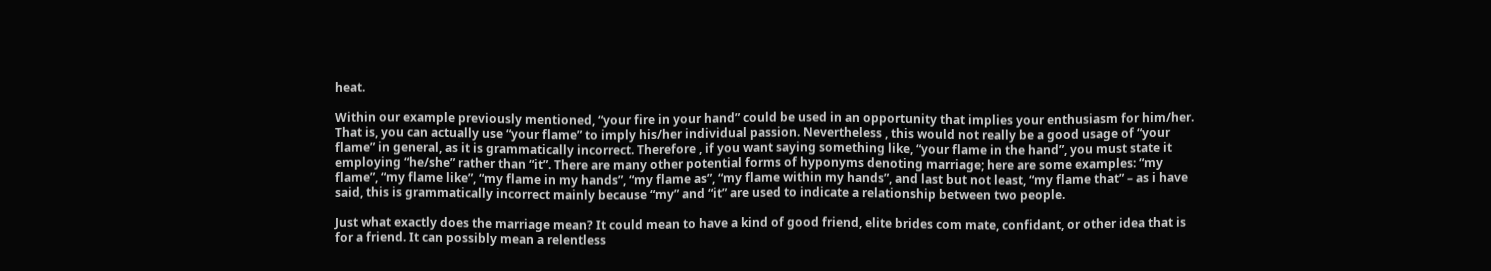heat.

Within our example previously mentioned, “your fire in your hand” could be used in an opportunity that implies your enthusiasm for him/her. That is, you can actually use “your flame” to imply his/her individual passion. Nevertheless , this would not really be a good usage of “your flame” in general, as it is grammatically incorrect. Therefore , if you want saying something like, “your flame in the hand”, you must state it employing “he/she” rather than “it”. There are many other potential forms of hyponyms denoting marriage; here are some examples: “my flame”, “my flame like”, “my flame in my hands”, “my flame as”, “my flame within my hands”, and last but not least, “my flame that” – as i have said, this is grammatically incorrect mainly because “my” and “it” are used to indicate a relationship between two people.

Just what exactly does the marriage mean? It could mean to have a kind of good friend, elite brides com mate, confidant, or other idea that is for a friend. It can possibly mean a relentless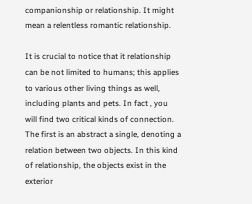companionship or relationship. It might mean a relentless romantic relationship.

It is crucial to notice that it relationship can be not limited to humans; this applies to various other living things as well, including plants and pets. In fact , you will find two critical kinds of connection. The first is an abstract a single, denoting a relation between two objects. In this kind of relationship, the objects exist in the exterior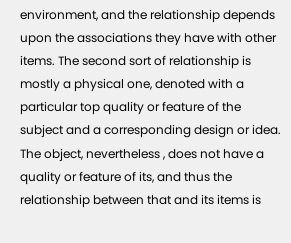environment, and the relationship depends upon the associations they have with other items. The second sort of relationship is mostly a physical one, denoted with a particular top quality or feature of the subject and a corresponding design or idea. The object, nevertheless , does not have a quality or feature of its, and thus the relationship between that and its items is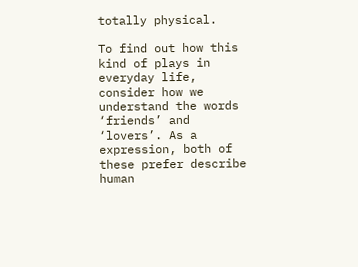totally physical.

To find out how this kind of plays in everyday life, consider how we understand the words ‘friends’ and ‘lovers’. As a expression, both of these prefer describe human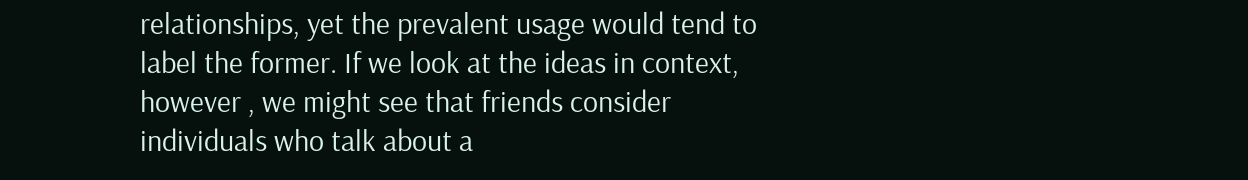relationships, yet the prevalent usage would tend to label the former. If we look at the ideas in context, however , we might see that friends consider individuals who talk about a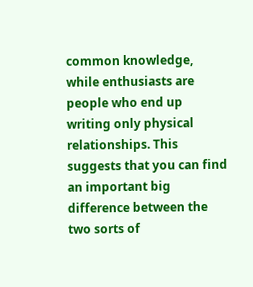common knowledge, while enthusiasts are people who end up writing only physical relationships. This suggests that you can find an important big difference between the two sorts of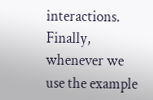interactions. Finally, whenever we use the example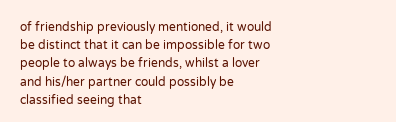of friendship previously mentioned, it would be distinct that it can be impossible for two people to always be friends, whilst a lover and his/her partner could possibly be classified seeing that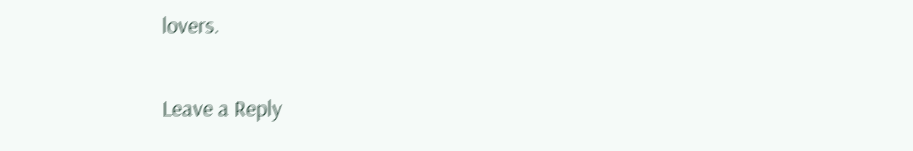lovers.

Leave a Reply